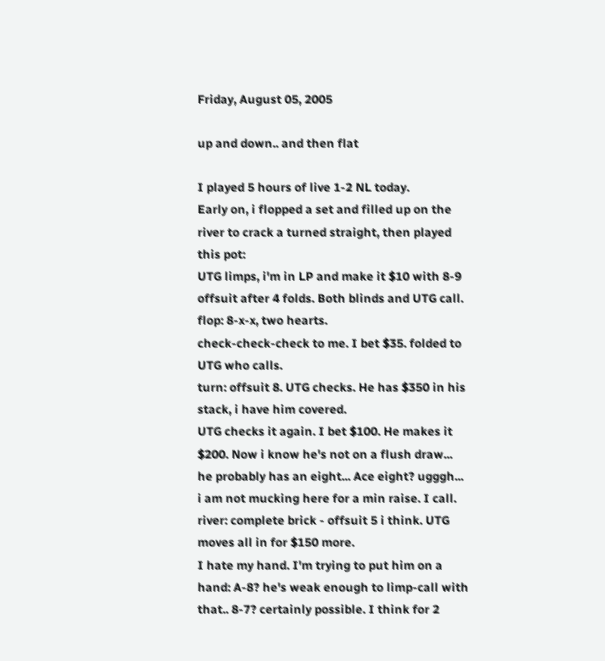Friday, August 05, 2005

up and down.. and then flat

I played 5 hours of live 1-2 NL today.
Early on, i flopped a set and filled up on the river to crack a turned straight, then played this pot:
UTG limps, i'm in LP and make it $10 with 8-9 offsuit after 4 folds. Both blinds and UTG call.
flop: 8-x-x, two hearts.
check-check-check to me. I bet $35. folded to UTG who calls.
turn: offsuit 8. UTG checks. He has $350 in his stack, i have him covered.
UTG checks it again. I bet $100. He makes it $200. Now i know he's not on a flush draw... he probably has an eight... Ace eight? ugggh... i am not mucking here for a min raise. I call.
river: complete brick - offsuit 5 i think. UTG moves all in for $150 more.
I hate my hand. I'm trying to put him on a hand: A-8? he's weak enough to limp-call with that.. 8-7? certainly possible. I think for 2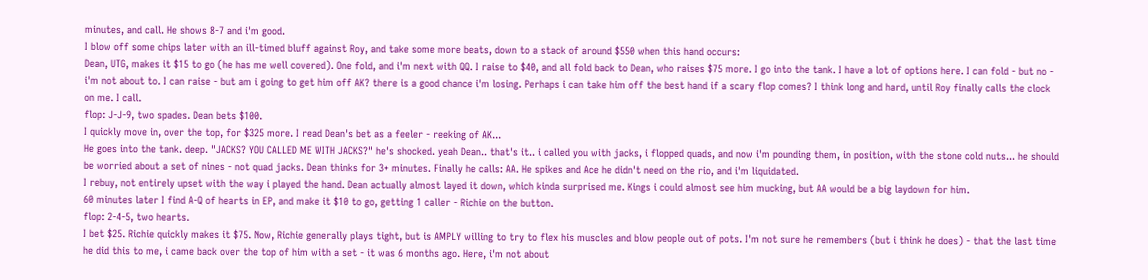minutes, and call. He shows 8-7 and i'm good.
I blow off some chips later with an ill-timed bluff against Roy, and take some more beats, down to a stack of around $550 when this hand occurs:
Dean, UTG, makes it $15 to go (he has me well covered). One fold, and i'm next with QQ. I raise to $40, and all fold back to Dean, who raises $75 more. I go into the tank. I have a lot of options here. I can fold - but no - i'm not about to. I can raise - but am i going to get him off AK? there is a good chance i'm losing. Perhaps i can take him off the best hand if a scary flop comes? I think long and hard, until Roy finally calls the clock on me. I call.
flop: J-J-9, two spades. Dean bets $100.
I quickly move in, over the top, for $325 more. I read Dean's bet as a feeler - reeking of AK...
He goes into the tank. deep. "JACKS? YOU CALLED ME WITH JACKS?" he's shocked. yeah Dean.. that's it.. i called you with jacks, i flopped quads, and now i'm pounding them, in position, with the stone cold nuts... he should be worried about a set of nines - not quad jacks. Dean thinks for 3+ minutes. Finally he calls: AA. He spikes and Ace he didn't need on the rio, and i'm liquidated.
I rebuy, not entirely upset with the way i played the hand. Dean actually almost layed it down, which kinda surprised me. Kings i could almost see him mucking, but AA would be a big laydown for him.
60 minutes later I find A-Q of hearts in EP, and make it $10 to go, getting 1 caller - Richie on the button.
flop: 2-4-5, two hearts.
I bet $25. Richie quickly makes it $75. Now, Richie generally plays tight, but is AMPLY willing to try to flex his muscles and blow people out of pots. I'm not sure he remembers (but i think he does) - that the last time he did this to me, i came back over the top of him with a set - it was 6 months ago. Here, i'm not about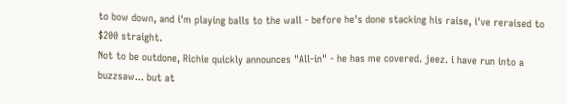to bow down, and i'm playing balls to the wall - before he's done stacking his raise, i've reraised to $200 straight.
Not to be outdone, Richie quickly announces "All-in" - he has me covered. jeez. i have run into a buzzsaw... but at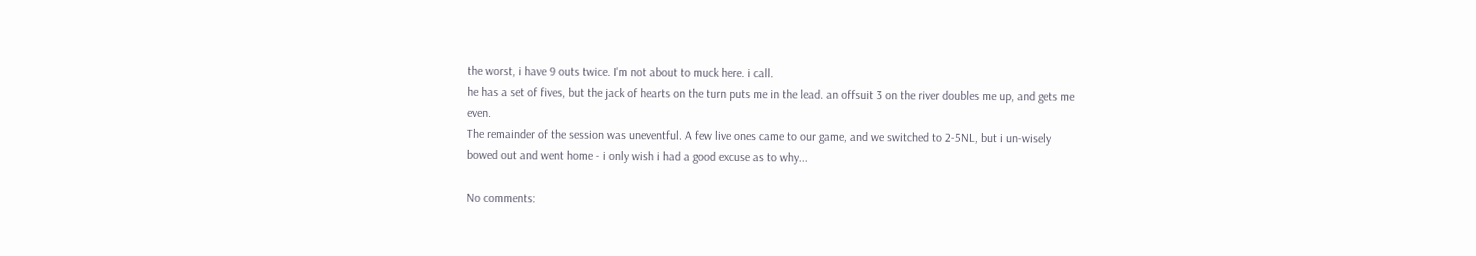the worst, i have 9 outs twice. I'm not about to muck here. i call.
he has a set of fives, but the jack of hearts on the turn puts me in the lead. an offsuit 3 on the river doubles me up, and gets me even.
The remainder of the session was uneventful. A few live ones came to our game, and we switched to 2-5NL, but i un-wisely bowed out and went home - i only wish i had a good excuse as to why...

No comments: